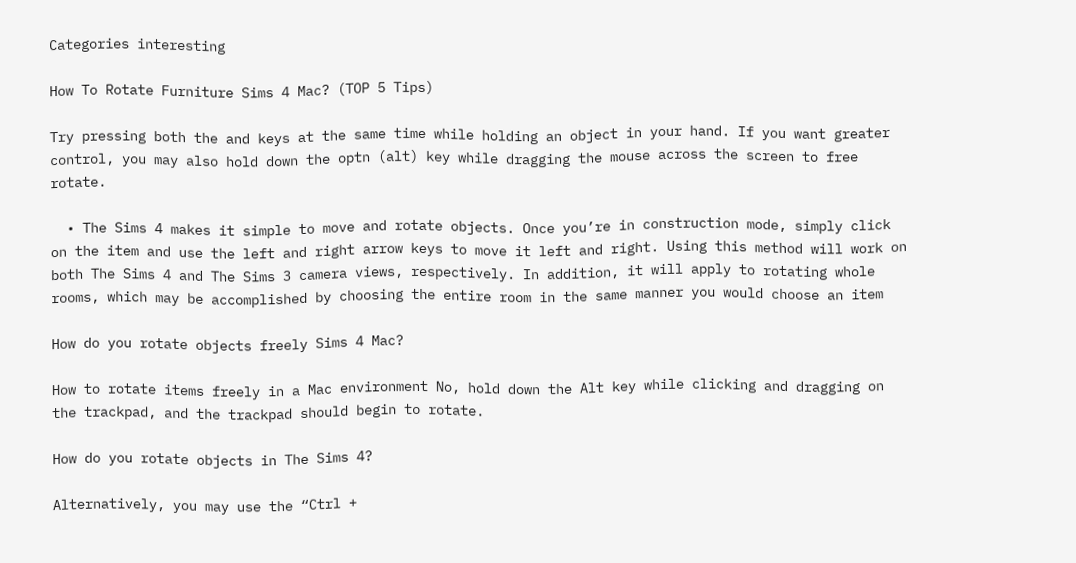Categories interesting

How To Rotate Furniture Sims 4 Mac? (TOP 5 Tips)

Try pressing both the and keys at the same time while holding an object in your hand. If you want greater control, you may also hold down the optn (alt) key while dragging the mouse across the screen to free rotate.

  • The Sims 4 makes it simple to move and rotate objects. Once you’re in construction mode, simply click on the item and use the left and right arrow keys to move it left and right. Using this method will work on both The Sims 4 and The Sims 3 camera views, respectively. In addition, it will apply to rotating whole rooms, which may be accomplished by choosing the entire room in the same manner you would choose an item

How do you rotate objects freely Sims 4 Mac?

How to rotate items freely in a Mac environment No, hold down the Alt key while clicking and dragging on the trackpad, and the trackpad should begin to rotate.

How do you rotate objects in The Sims 4?

Alternatively, you may use the “Ctrl +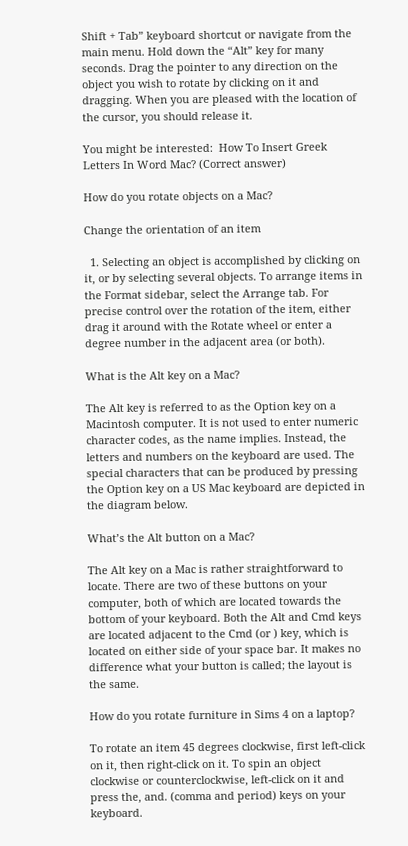Shift + Tab” keyboard shortcut or navigate from the main menu. Hold down the “Alt” key for many seconds. Drag the pointer to any direction on the object you wish to rotate by clicking on it and dragging. When you are pleased with the location of the cursor, you should release it.

You might be interested:  How To Insert Greek Letters In Word Mac? (Correct answer)

How do you rotate objects on a Mac?

Change the orientation of an item

  1. Selecting an object is accomplished by clicking on it, or by selecting several objects. To arrange items in the Format sidebar, select the Arrange tab. For precise control over the rotation of the item, either drag it around with the Rotate wheel or enter a degree number in the adjacent area (or both).

What is the Alt key on a Mac?

The Alt key is referred to as the Option key on a Macintosh computer. It is not used to enter numeric character codes, as the name implies. Instead, the letters and numbers on the keyboard are used. The special characters that can be produced by pressing the Option key on a US Mac keyboard are depicted in the diagram below.

What’s the Alt button on a Mac?

The Alt key on a Mac is rather straightforward to locate. There are two of these buttons on your computer, both of which are located towards the bottom of your keyboard. Both the Alt and Cmd keys are located adjacent to the Cmd (or ) key, which is located on either side of your space bar. It makes no difference what your button is called; the layout is the same.

How do you rotate furniture in Sims 4 on a laptop?

To rotate an item 45 degrees clockwise, first left-click on it, then right-click on it. To spin an object clockwise or counterclockwise, left-click on it and press the, and. (comma and period) keys on your keyboard.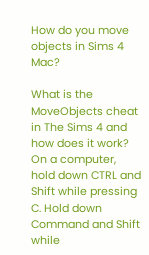How do you move objects in Sims 4 Mac?

What is the MoveObjects cheat in The Sims 4 and how does it work? On a computer, hold down CTRL and Shift while pressing C. Hold down Command and Shift while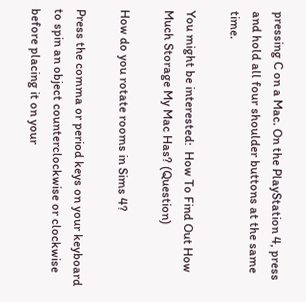pressing C on a Mac. On the PlayStation 4, press and hold all four shoulder buttons at the same time.

You might be interested:  How To Find Out How Much Storage My Mac Has? (Question)

How do you rotate rooms in Sims 4?

Press the comma or period keys on your keyboard to spin an object counterclockwise or clockwise before placing it on your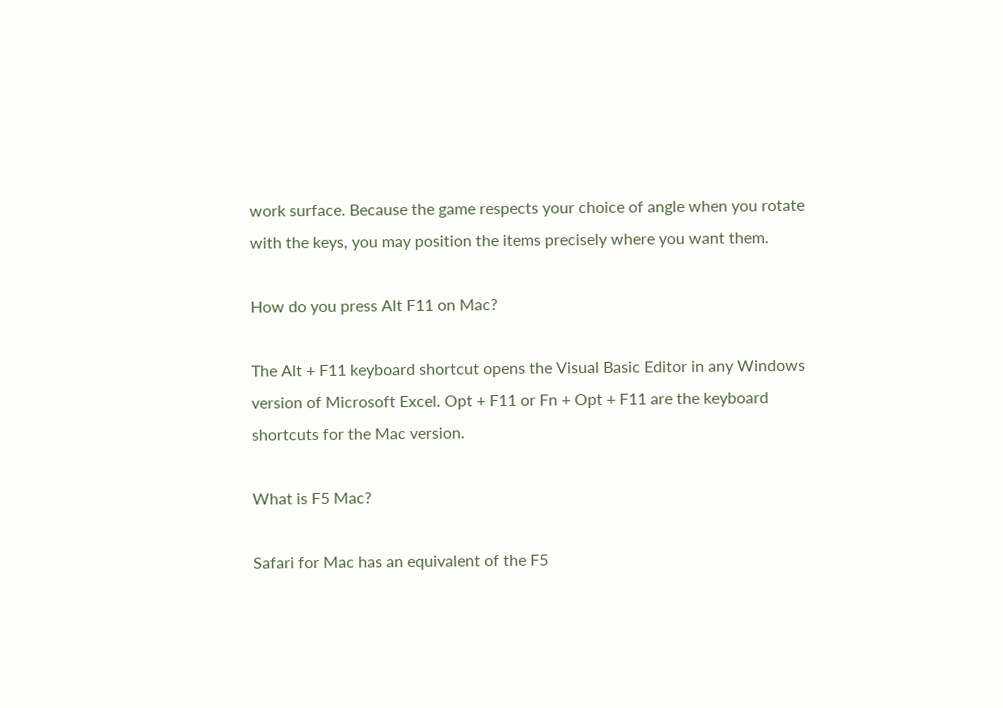work surface. Because the game respects your choice of angle when you rotate with the keys, you may position the items precisely where you want them.

How do you press Alt F11 on Mac?

The Alt + F11 keyboard shortcut opens the Visual Basic Editor in any Windows version of Microsoft Excel. Opt + F11 or Fn + Opt + F11 are the keyboard shortcuts for the Mac version.

What is F5 Mac?

Safari for Mac has an equivalent of the F5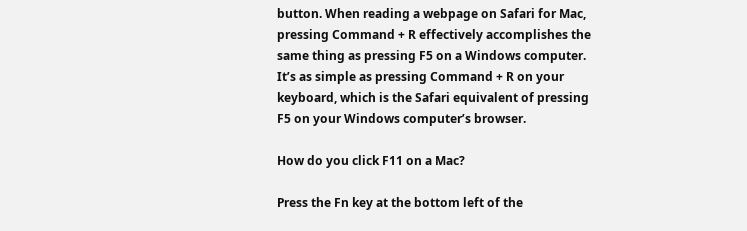button. When reading a webpage on Safari for Mac, pressing Command + R effectively accomplishes the same thing as pressing F5 on a Windows computer. It’s as simple as pressing Command + R on your keyboard, which is the Safari equivalent of pressing F5 on your Windows computer’s browser.

How do you click F11 on a Mac?

Press the Fn key at the bottom left of the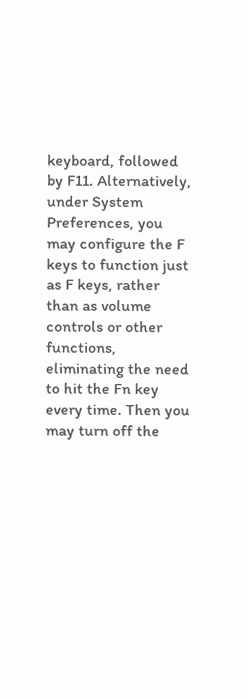keyboard, followed by F11. Alternatively, under System Preferences, you may configure the F keys to function just as F keys, rather than as volume controls or other functions, eliminating the need to hit the Fn key every time. Then you may turn off the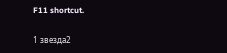F11 shortcut.

1 звезда2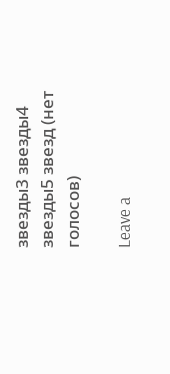звезды3 звезды4 звезды5 звезд (нет голосов)

Leave a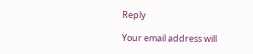Reply

Your email address will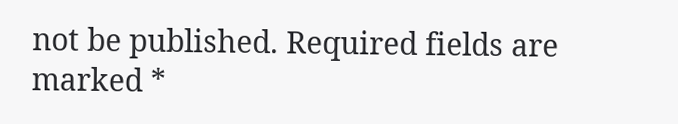not be published. Required fields are marked *